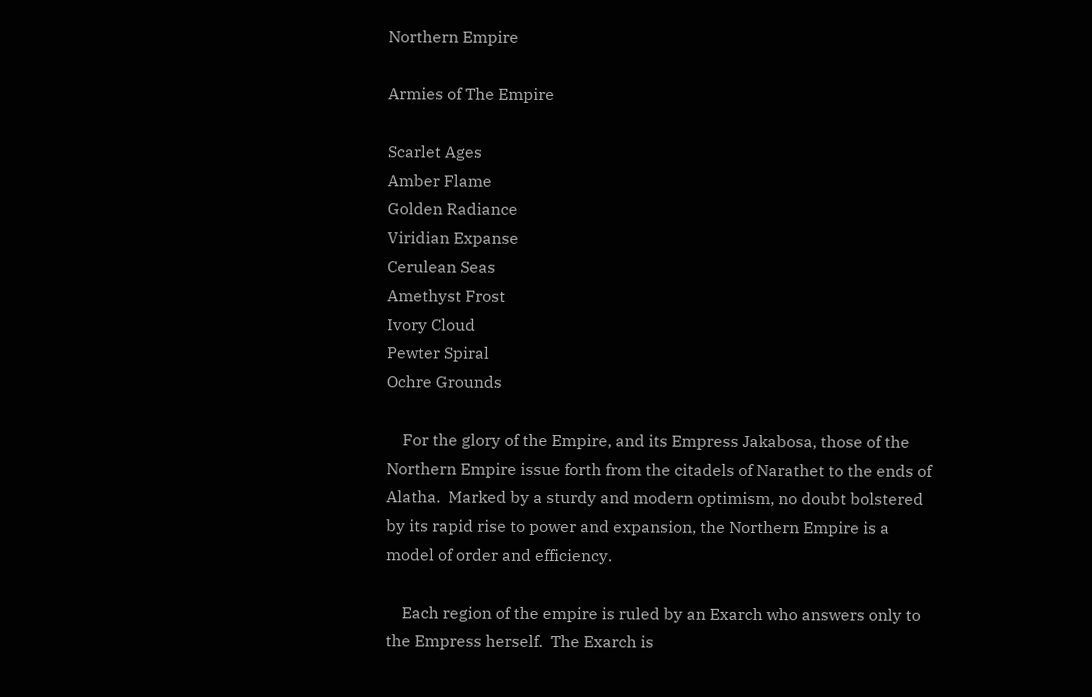Northern Empire

Armies of The Empire

Scarlet Ages
Amber Flame
Golden Radiance
Viridian Expanse
Cerulean Seas
Amethyst Frost
Ivory Cloud
Pewter Spiral
Ochre Grounds

    For the glory of the Empire, and its Empress Jakabosa, those of the Northern Empire issue forth from the citadels of Narathet to the ends of Alatha.  Marked by a sturdy and modern optimism, no doubt bolstered by its rapid rise to power and expansion, the Northern Empire is a model of order and efficiency.

    Each region of the empire is ruled by an Exarch who answers only to the Empress herself.  The Exarch is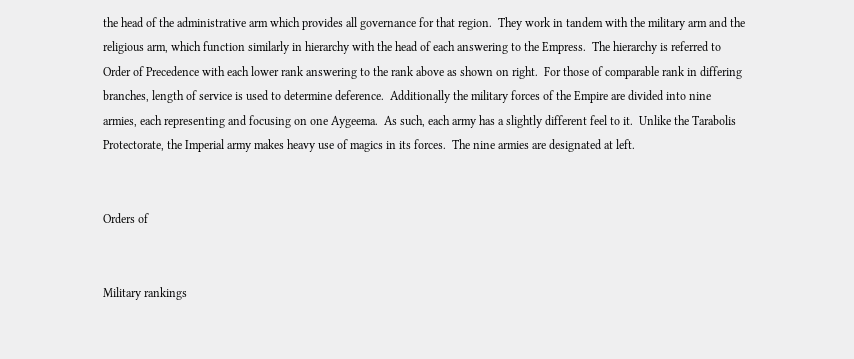the head of the administrative arm which provides all governance for that region.  They work in tandem with the military arm and the religious arm, which function similarly in hierarchy with the head of each answering to the Empress.  The hierarchy is referred to Order of Precedence with each lower rank answering to the rank above as shown on right.  For those of comparable rank in differing branches, length of service is used to determine deference.  Additionally the military forces of the Empire are divided into nine armies, each representing and focusing on one Aygeema.  As such, each army has a slightly different feel to it.  Unlike the Tarabolis Protectorate, the Imperial army makes heavy use of magics in its forces.  The nine armies are designated at left.


Orders of


Military rankings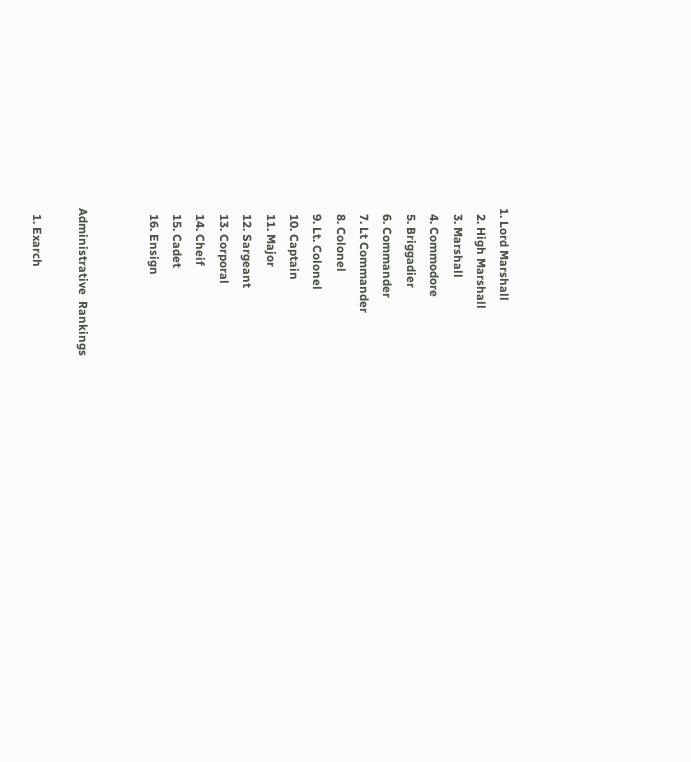1. Lord Marshall
  2. High Marshall
  3. Marshall
  4. Commodore
  5. Briggadier
  6. Commander
  7. Lt Commander
  8. Colonel
  9. Lt. Colonel
  10. Captain
  11. Major
  12. Sargeant
  13. Corporal
  14. Cheif
  15. Cadet
  16. Ensign


Administrative  Rankings

  1. Exarch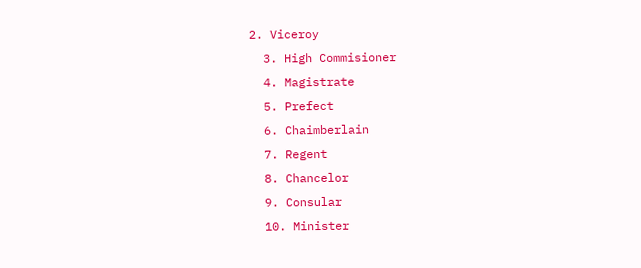2. Viceroy
  3. High Commisioner
  4. Magistrate
  5. Prefect
  6. Chaimberlain
  7. Regent
  8. Chancelor
  9. Consular
  10. Minister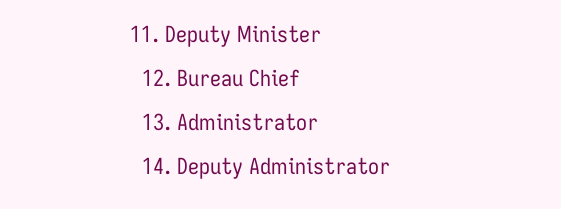11. Deputy Minister
  12. Bureau Chief
  13. Administrator
  14. Deputy Administrator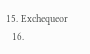15. Exchequeor
  16.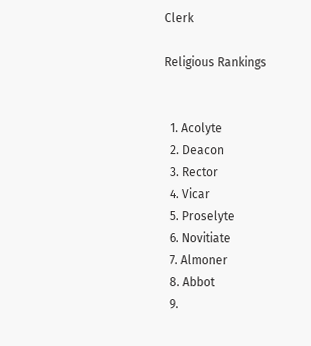Clerk

Religious Rankings


  1. Acolyte
  2. Deacon
  3. Rector
  4. Vicar
  5. Proselyte
  6. Novitiate
  7. Almoner
  8. Abbot
  9.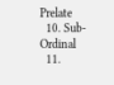Prelate
  10. Sub-Ordinal
  11.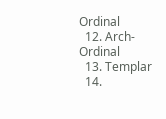Ordinal
  12. Arch-Ordinal
  13. Templar
  14.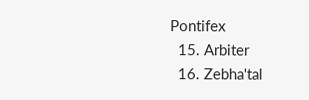Pontifex
  15. Arbiter
  16. Zebha'tal